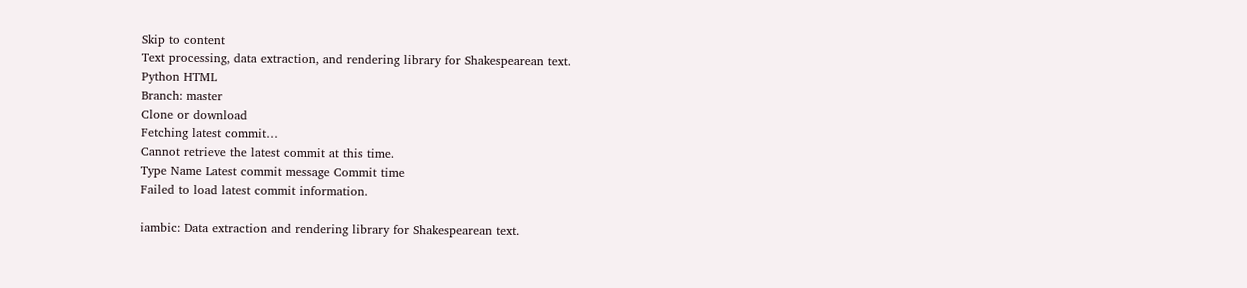Skip to content
Text processing, data extraction, and rendering library for Shakespearean text.
Python HTML
Branch: master
Clone or download
Fetching latest commit…
Cannot retrieve the latest commit at this time.
Type Name Latest commit message Commit time
Failed to load latest commit information.

iambic: Data extraction and rendering library for Shakespearean text.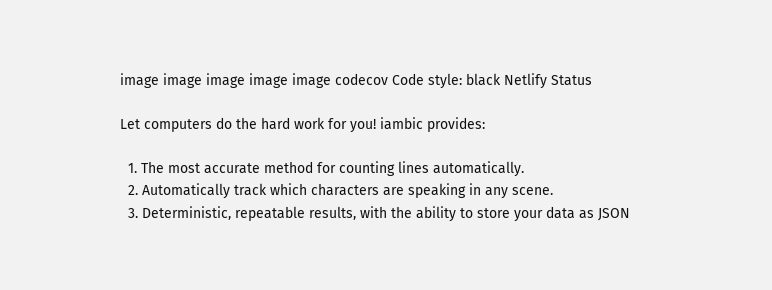image image image image image codecov Code style: black Netlify Status

Let computers do the hard work for you! iambic provides:

  1. The most accurate method for counting lines automatically.
  2. Automatically track which characters are speaking in any scene.
  3. Deterministic, repeatable results, with the ability to store your data as JSON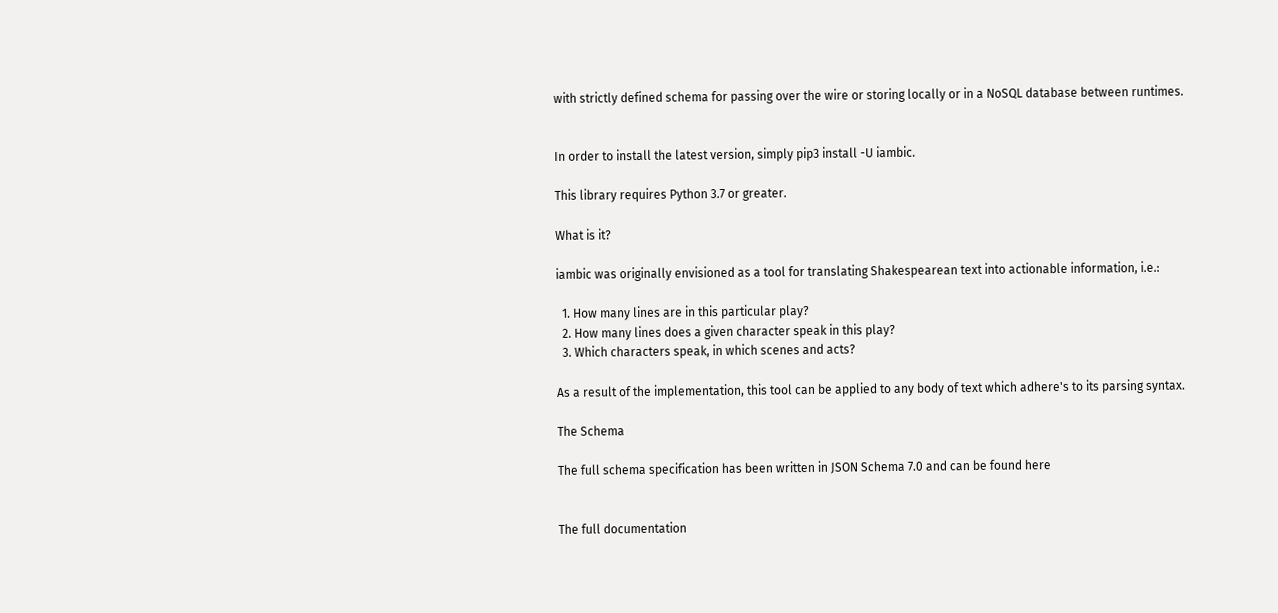with strictly defined schema for passing over the wire or storing locally or in a NoSQL database between runtimes.


In order to install the latest version, simply pip3 install -U iambic.

This library requires Python 3.7 or greater.

What is it?

iambic was originally envisioned as a tool for translating Shakespearean text into actionable information, i.e.:

  1. How many lines are in this particular play?
  2. How many lines does a given character speak in this play?
  3. Which characters speak, in which scenes and acts?

As a result of the implementation, this tool can be applied to any body of text which adhere's to its parsing syntax.

The Schema

The full schema specification has been written in JSON Schema 7.0 and can be found here


The full documentation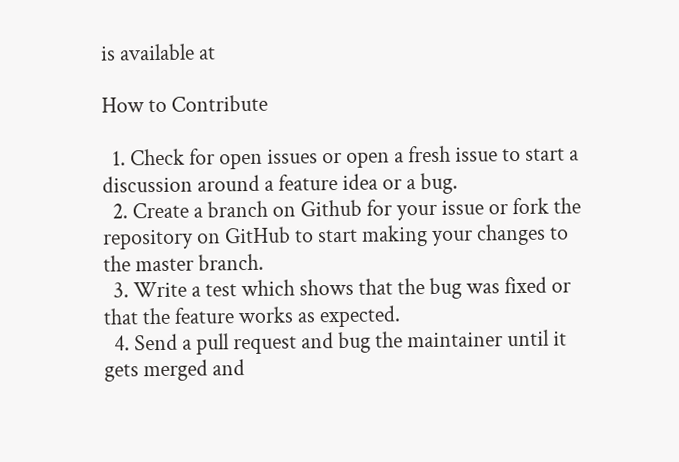is available at

How to Contribute

  1. Check for open issues or open a fresh issue to start a discussion around a feature idea or a bug.
  2. Create a branch on Github for your issue or fork the repository on GitHub to start making your changes to the master branch.
  3. Write a test which shows that the bug was fixed or that the feature works as expected.
  4. Send a pull request and bug the maintainer until it gets merged and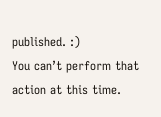published. :)
You can’t perform that action at this time.